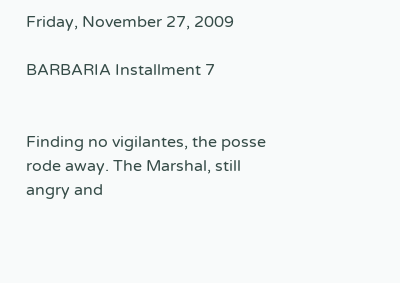Friday, November 27, 2009

BARBARIA Installment 7


Finding no vigilantes, the posse rode away. The Marshal, still angry and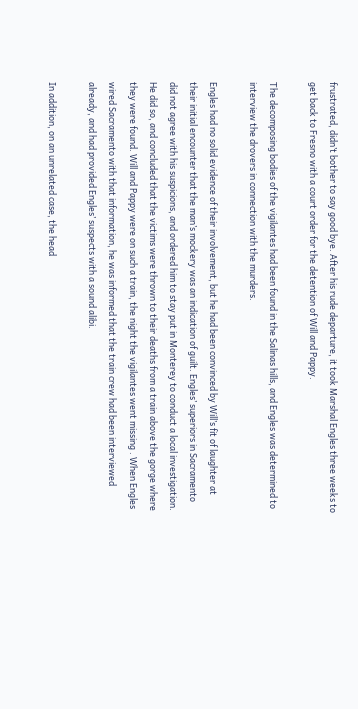frustrated, didn’t bother to say good bye. After his rude departure, it took Marshal Engles three weeks to get back to Fresno with a court order for the detention of Will and Pappy.

The decomposing bodies of the vigilantes had been found in the Salinas hills, and Engles was determined to interview the drovers in connection with the murders.

Engles had no solid evidence of their involvement, but he had been convinced by Will’s fit of laughter at their initial encounter that the man’s mockery was an indication of guilt. Engles’ superiors in Sacramento did not agree with his suspicions, and ordered him to stay put in Monterey to conduct a local investigation. He did so, and concluded that the victims were thrown to their deaths from a train above the gorge where they were found. Will and Pappy were on such a train, the night the vigilantes went missing . When Engles wired Sacramento with that information, he was informed that the train crew had been interviewed already, and had provided Engles’ suspects with a sound alibi.

In addition, on an unrelated case, the head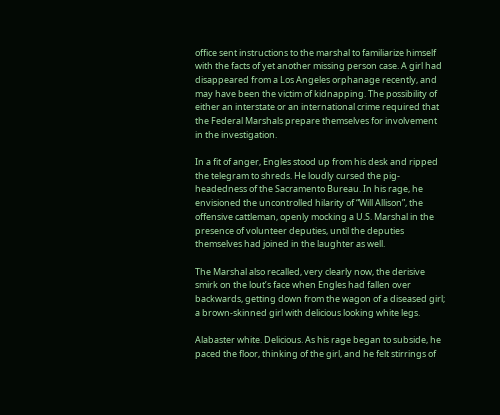office sent instructions to the marshal to familiarize himself with the facts of yet another missing person case. A girl had disappeared from a Los Angeles orphanage recently, and may have been the victim of kidnapping. The possibility of either an interstate or an international crime required that the Federal Marshals prepare themselves for involvement in the investigation.

In a fit of anger, Engles stood up from his desk and ripped the telegram to shreds. He loudly cursed the pig-headedness of the Sacramento Bureau. In his rage, he envisioned the uncontrolled hilarity of “Will Allison”, the offensive cattleman, openly mocking a U.S. Marshal in the presence of volunteer deputies, until the deputies themselves had joined in the laughter as well.

The Marshal also recalled, very clearly now, the derisive smirk on the lout’s face when Engles had fallen over backwards, getting down from the wagon of a diseased girl; a brown-skinned girl with delicious looking white legs.

Alabaster white. Delicious. As his rage began to subside, he paced the floor, thinking of the girl, and he felt stirrings of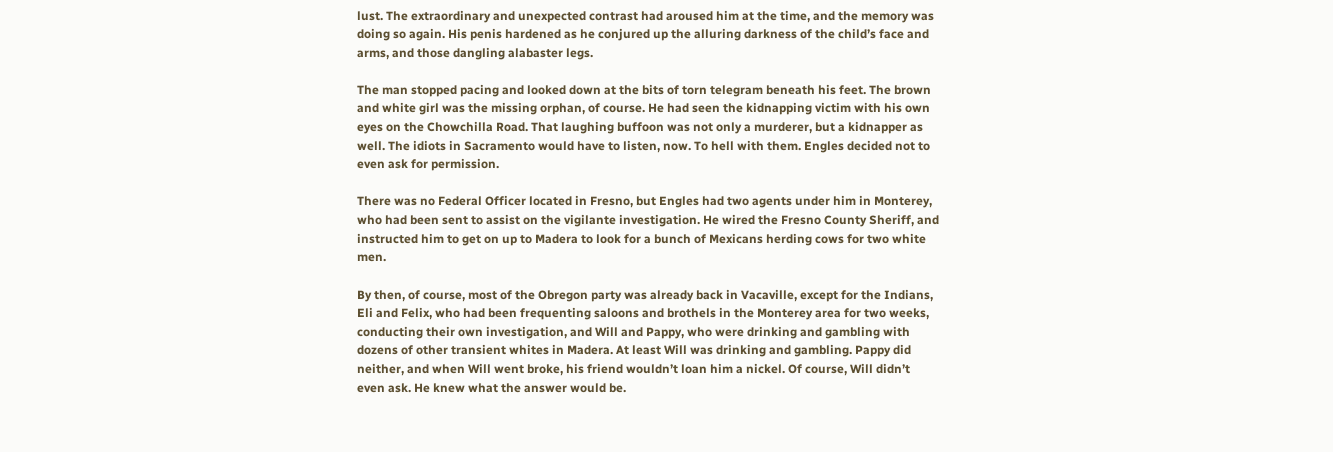lust. The extraordinary and unexpected contrast had aroused him at the time, and the memory was doing so again. His penis hardened as he conjured up the alluring darkness of the child’s face and arms, and those dangling alabaster legs.

The man stopped pacing and looked down at the bits of torn telegram beneath his feet. The brown and white girl was the missing orphan, of course. He had seen the kidnapping victim with his own eyes on the Chowchilla Road. That laughing buffoon was not only a murderer, but a kidnapper as well. The idiots in Sacramento would have to listen, now. To hell with them. Engles decided not to even ask for permission.

There was no Federal Officer located in Fresno, but Engles had two agents under him in Monterey, who had been sent to assist on the vigilante investigation. He wired the Fresno County Sheriff, and instructed him to get on up to Madera to look for a bunch of Mexicans herding cows for two white men.

By then, of course, most of the Obregon party was already back in Vacaville, except for the Indians, Eli and Felix, who had been frequenting saloons and brothels in the Monterey area for two weeks, conducting their own investigation, and Will and Pappy, who were drinking and gambling with dozens of other transient whites in Madera. At least Will was drinking and gambling. Pappy did neither, and when Will went broke, his friend wouldn’t loan him a nickel. Of course, Will didn’t even ask. He knew what the answer would be.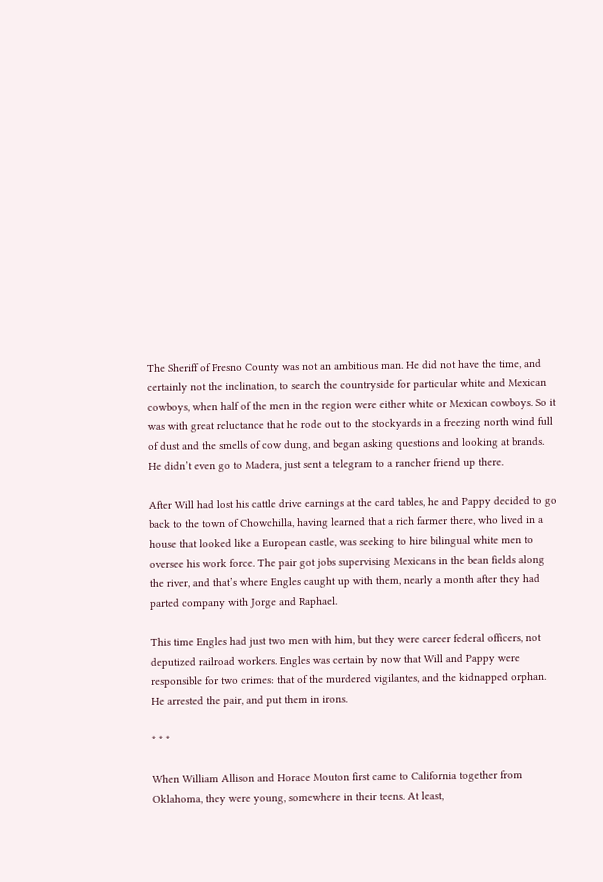The Sheriff of Fresno County was not an ambitious man. He did not have the time, and certainly not the inclination, to search the countryside for particular white and Mexican cowboys, when half of the men in the region were either white or Mexican cowboys. So it was with great reluctance that he rode out to the stockyards in a freezing north wind full of dust and the smells of cow dung, and began asking questions and looking at brands. He didn’t even go to Madera, just sent a telegram to a rancher friend up there.

After Will had lost his cattle drive earnings at the card tables, he and Pappy decided to go back to the town of Chowchilla, having learned that a rich farmer there, who lived in a house that looked like a European castle, was seeking to hire bilingual white men to oversee his work force. The pair got jobs supervising Mexicans in the bean fields along the river, and that’s where Engles caught up with them, nearly a month after they had parted company with Jorge and Raphael.

This time Engles had just two men with him, but they were career federal officers, not deputized railroad workers. Engles was certain by now that Will and Pappy were responsible for two crimes: that of the murdered vigilantes, and the kidnapped orphan. He arrested the pair, and put them in irons.

* * *

When William Allison and Horace Mouton first came to California together from Oklahoma, they were young, somewhere in their teens. At least,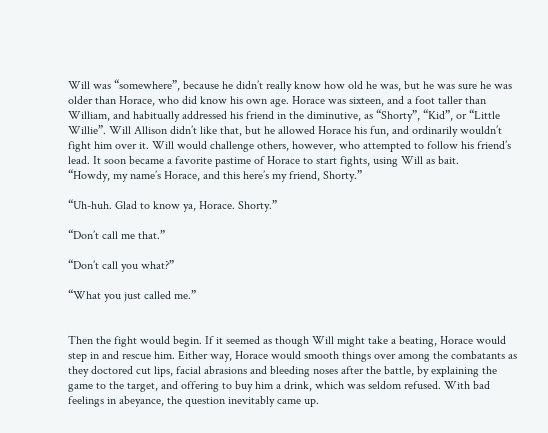Will was “somewhere”, because he didn’t really know how old he was, but he was sure he was older than Horace, who did know his own age. Horace was sixteen, and a foot taller than William, and habitually addressed his friend in the diminutive, as “Shorty”, “Kid”, or “Little Willie”. Will Allison didn’t like that, but he allowed Horace his fun, and ordinarily wouldn’t fight him over it. Will would challenge others, however, who attempted to follow his friend’s lead. It soon became a favorite pastime of Horace to start fights, using Will as bait.
“Howdy, my name’s Horace, and this here’s my friend, Shorty.”

“Uh-huh. Glad to know ya, Horace. Shorty.”

“Don’t call me that.”

“Don’t call you what?”

“What you just called me.”


Then the fight would begin. If it seemed as though Will might take a beating, Horace would step in and rescue him. Either way, Horace would smooth things over among the combatants as they doctored cut lips, facial abrasions and bleeding noses after the battle, by explaining the game to the target, and offering to buy him a drink, which was seldom refused. With bad feelings in abeyance, the question inevitably came up.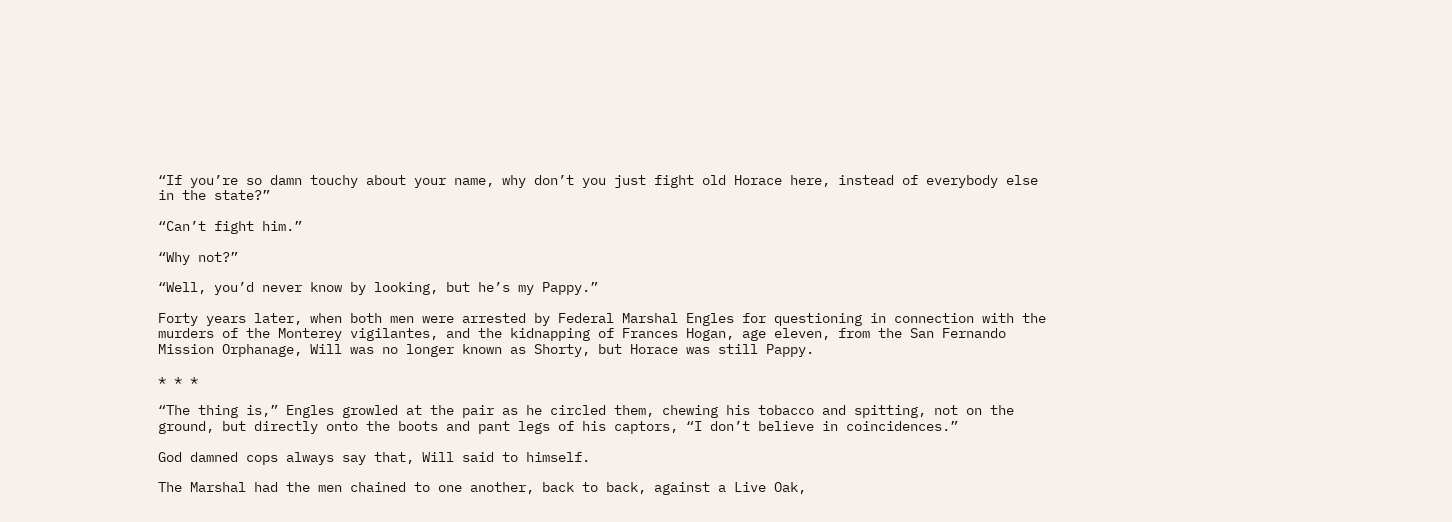“If you’re so damn touchy about your name, why don’t you just fight old Horace here, instead of everybody else in the state?”

“Can’t fight him.”

“Why not?”

“Well, you’d never know by looking, but he’s my Pappy.”

Forty years later, when both men were arrested by Federal Marshal Engles for questioning in connection with the murders of the Monterey vigilantes, and the kidnapping of Frances Hogan, age eleven, from the San Fernando Mission Orphanage, Will was no longer known as Shorty, but Horace was still Pappy.

* * *

“The thing is,” Engles growled at the pair as he circled them, chewing his tobacco and spitting, not on the ground, but directly onto the boots and pant legs of his captors, “I don’t believe in coincidences.”

God damned cops always say that, Will said to himself.

The Marshal had the men chained to one another, back to back, against a Live Oak,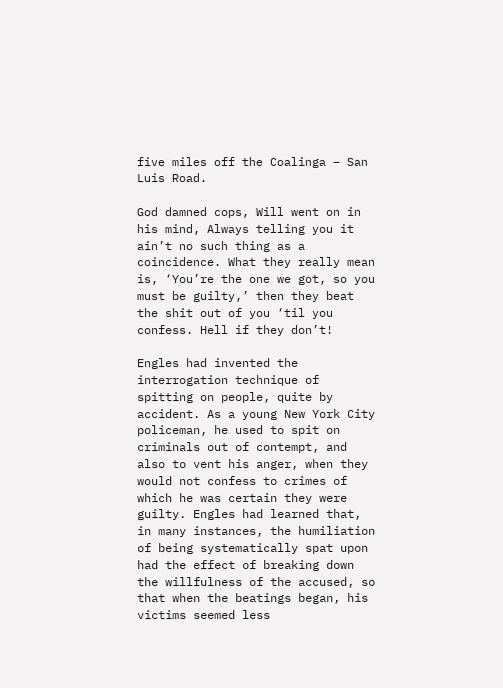five miles off the Coalinga – San Luis Road.

God damned cops, Will went on in his mind, Always telling you it ain’t no such thing as a coincidence. What they really mean is, ‘You’re the one we got, so you must be guilty,’ then they beat the shit out of you ‘til you confess. Hell if they don’t!

Engles had invented the interrogation technique of spitting on people, quite by accident. As a young New York City policeman, he used to spit on criminals out of contempt, and also to vent his anger, when they would not confess to crimes of which he was certain they were guilty. Engles had learned that, in many instances, the humiliation of being systematically spat upon had the effect of breaking down the willfulness of the accused, so that when the beatings began, his victims seemed less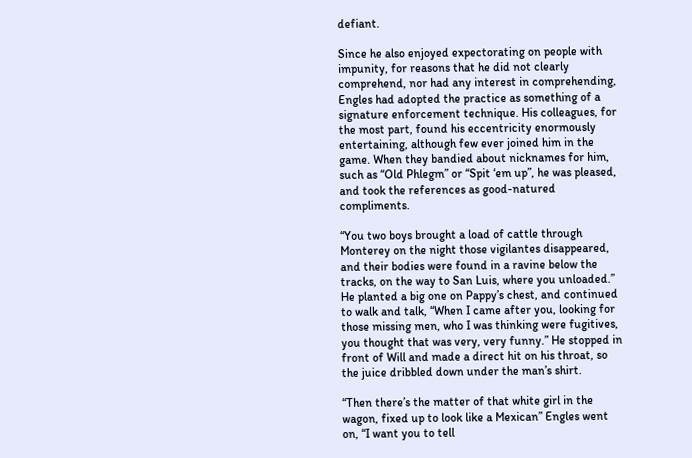defiant.

Since he also enjoyed expectorating on people with impunity, for reasons that he did not clearly comprehend, nor had any interest in comprehending, Engles had adopted the practice as something of a signature enforcement technique. His colleagues, for the most part, found his eccentricity enormously entertaining, although few ever joined him in the game. When they bandied about nicknames for him, such as “Old Phlegm” or “Spit ‘em up”, he was pleased, and took the references as good-natured compliments.

“You two boys brought a load of cattle through Monterey on the night those vigilantes disappeared, and their bodies were found in a ravine below the tracks, on the way to San Luis, where you unloaded.” He planted a big one on Pappy’s chest, and continued to walk and talk, “When I came after you, looking for those missing men, who I was thinking were fugitives, you thought that was very, very funny.” He stopped in front of Will and made a direct hit on his throat, so the juice dribbled down under the man’s shirt.

“Then there’s the matter of that white girl in the wagon, fixed up to look like a Mexican” Engles went on, “I want you to tell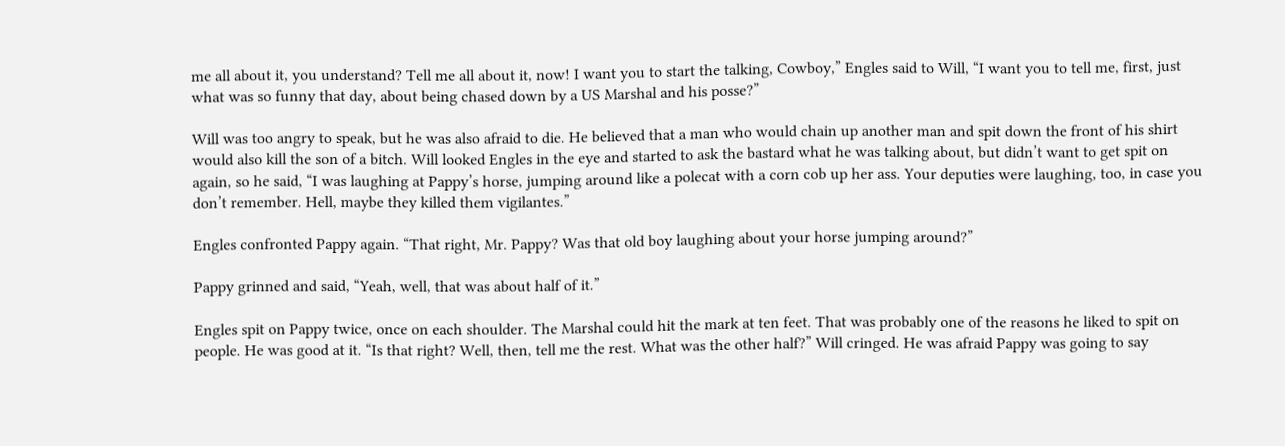me all about it, you understand? Tell me all about it, now! I want you to start the talking, Cowboy,” Engles said to Will, “I want you to tell me, first, just what was so funny that day, about being chased down by a US Marshal and his posse?”

Will was too angry to speak, but he was also afraid to die. He believed that a man who would chain up another man and spit down the front of his shirt would also kill the son of a bitch. Will looked Engles in the eye and started to ask the bastard what he was talking about, but didn’t want to get spit on again, so he said, “I was laughing at Pappy’s horse, jumping around like a polecat with a corn cob up her ass. Your deputies were laughing, too, in case you don’t remember. Hell, maybe they killed them vigilantes.”

Engles confronted Pappy again. “That right, Mr. Pappy? Was that old boy laughing about your horse jumping around?”

Pappy grinned and said, “Yeah, well, that was about half of it.”

Engles spit on Pappy twice, once on each shoulder. The Marshal could hit the mark at ten feet. That was probably one of the reasons he liked to spit on people. He was good at it. “Is that right? Well, then, tell me the rest. What was the other half?” Will cringed. He was afraid Pappy was going to say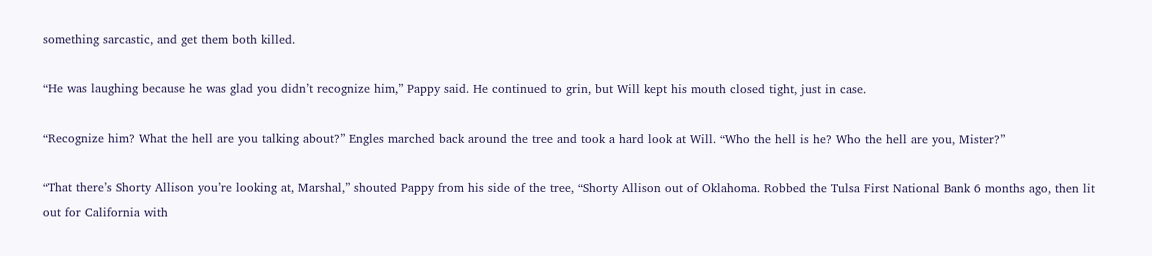something sarcastic, and get them both killed.

“He was laughing because he was glad you didn’t recognize him,” Pappy said. He continued to grin, but Will kept his mouth closed tight, just in case.

“Recognize him? What the hell are you talking about?” Engles marched back around the tree and took a hard look at Will. “Who the hell is he? Who the hell are you, Mister?”

“That there’s Shorty Allison you’re looking at, Marshal,” shouted Pappy from his side of the tree, “Shorty Allison out of Oklahoma. Robbed the Tulsa First National Bank 6 months ago, then lit out for California with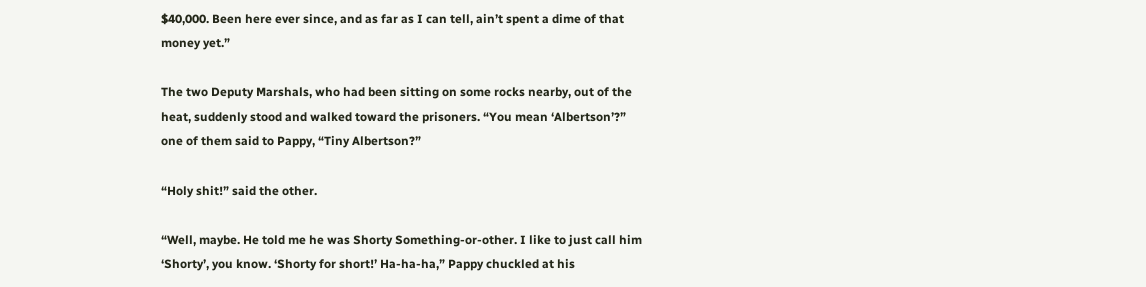$40,000. Been here ever since, and as far as I can tell, ain’t spent a dime of that money yet.”

The two Deputy Marshals, who had been sitting on some rocks nearby, out of the heat, suddenly stood and walked toward the prisoners. “You mean ‘Albertson’?” one of them said to Pappy, “Tiny Albertson?”

“Holy shit!” said the other.

“Well, maybe. He told me he was Shorty Something-or-other. I like to just call him ‘Shorty’, you know. ‘Shorty for short!’ Ha-ha-ha,” Pappy chuckled at his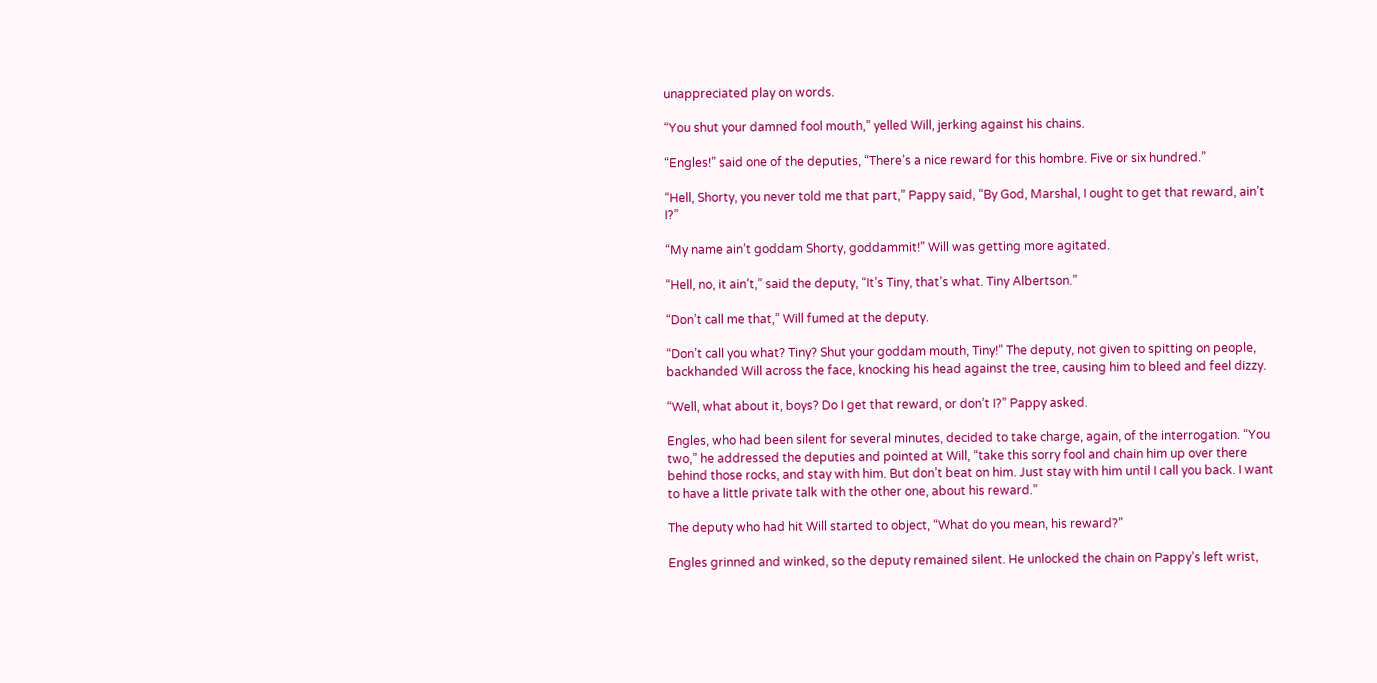unappreciated play on words.

“You shut your damned fool mouth,” yelled Will, jerking against his chains.

“Engles!” said one of the deputies, “There’s a nice reward for this hombre. Five or six hundred.”

“Hell, Shorty, you never told me that part,” Pappy said, “By God, Marshal, I ought to get that reward, ain’t I?”

“My name ain’t goddam Shorty, goddammit!” Will was getting more agitated.

“Hell, no, it ain’t,” said the deputy, “It’s Tiny, that’s what. Tiny Albertson.”

“Don’t call me that,” Will fumed at the deputy.

“Don’t call you what? Tiny? Shut your goddam mouth, Tiny!” The deputy, not given to spitting on people, backhanded Will across the face, knocking his head against the tree, causing him to bleed and feel dizzy.

“Well, what about it, boys? Do I get that reward, or don’t I?” Pappy asked.

Engles, who had been silent for several minutes, decided to take charge, again, of the interrogation. “You two,” he addressed the deputies and pointed at Will, “take this sorry fool and chain him up over there behind those rocks, and stay with him. But don’t beat on him. Just stay with him until I call you back. I want to have a little private talk with the other one, about his reward.”

The deputy who had hit Will started to object, “What do you mean, his reward?”

Engles grinned and winked, so the deputy remained silent. He unlocked the chain on Pappy’s left wrist,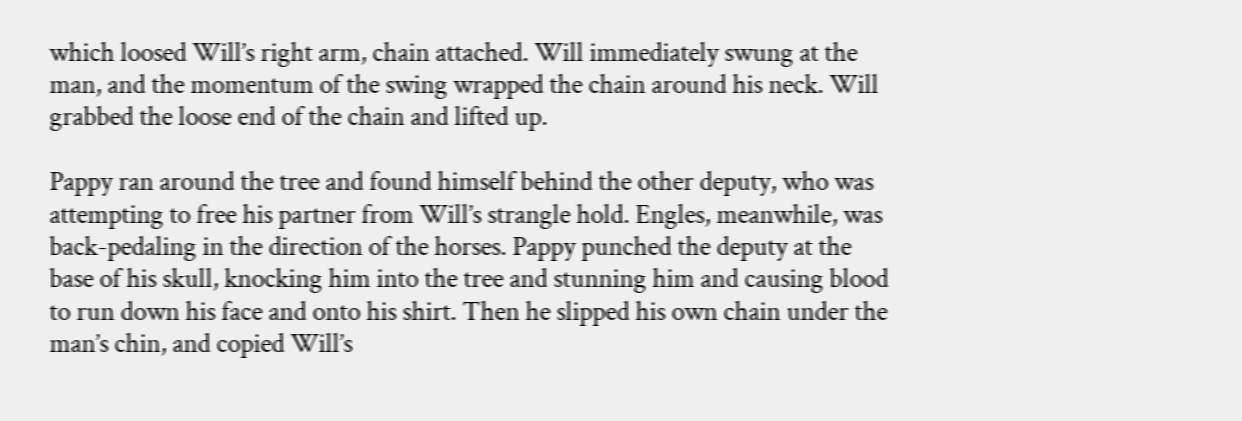which loosed Will’s right arm, chain attached. Will immediately swung at the man, and the momentum of the swing wrapped the chain around his neck. Will grabbed the loose end of the chain and lifted up.

Pappy ran around the tree and found himself behind the other deputy, who was attempting to free his partner from Will’s strangle hold. Engles, meanwhile, was back-pedaling in the direction of the horses. Pappy punched the deputy at the base of his skull, knocking him into the tree and stunning him and causing blood to run down his face and onto his shirt. Then he slipped his own chain under the man’s chin, and copied Will’s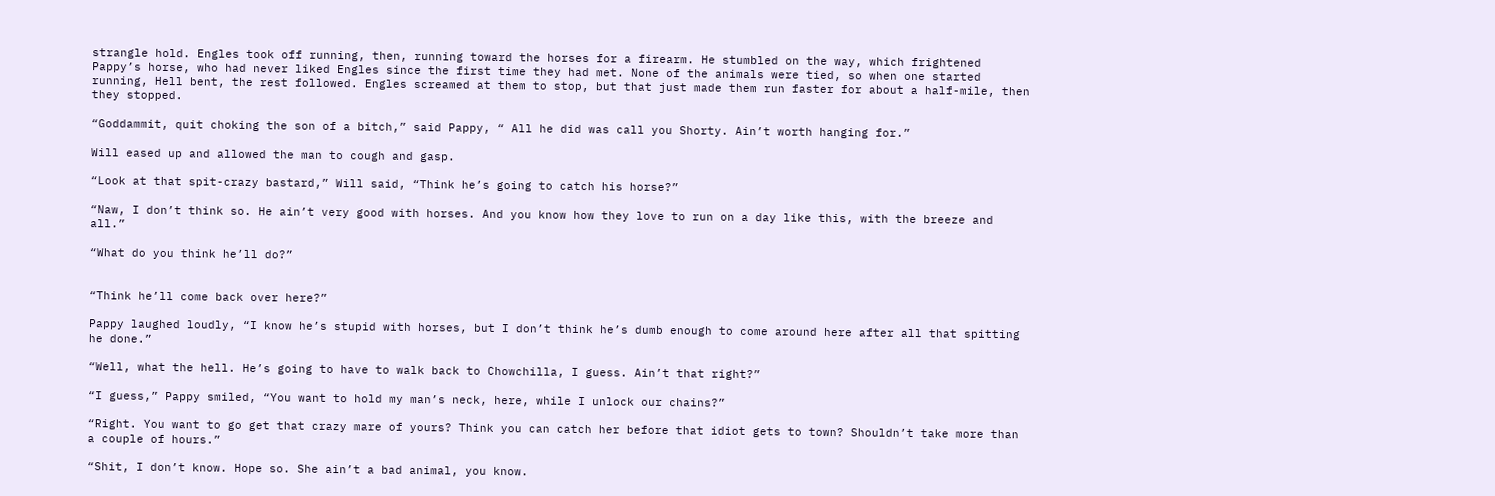strangle hold. Engles took off running, then, running toward the horses for a firearm. He stumbled on the way, which frightened Pappy’s horse, who had never liked Engles since the first time they had met. None of the animals were tied, so when one started running, Hell bent, the rest followed. Engles screamed at them to stop, but that just made them run faster for about a half-mile, then they stopped.

“Goddammit, quit choking the son of a bitch,” said Pappy, “ All he did was call you Shorty. Ain’t worth hanging for.”

Will eased up and allowed the man to cough and gasp.

“Look at that spit-crazy bastard,” Will said, “Think he’s going to catch his horse?”

“Naw, I don’t think so. He ain’t very good with horses. And you know how they love to run on a day like this, with the breeze and all.”

“What do you think he’ll do?”


“Think he’ll come back over here?”

Pappy laughed loudly, “I know he’s stupid with horses, but I don’t think he’s dumb enough to come around here after all that spitting he done.”

“Well, what the hell. He’s going to have to walk back to Chowchilla, I guess. Ain’t that right?”

“I guess,” Pappy smiled, “You want to hold my man’s neck, here, while I unlock our chains?”

“Right. You want to go get that crazy mare of yours? Think you can catch her before that idiot gets to town? Shouldn’t take more than a couple of hours.”

“Shit, I don’t know. Hope so. She ain’t a bad animal, you know.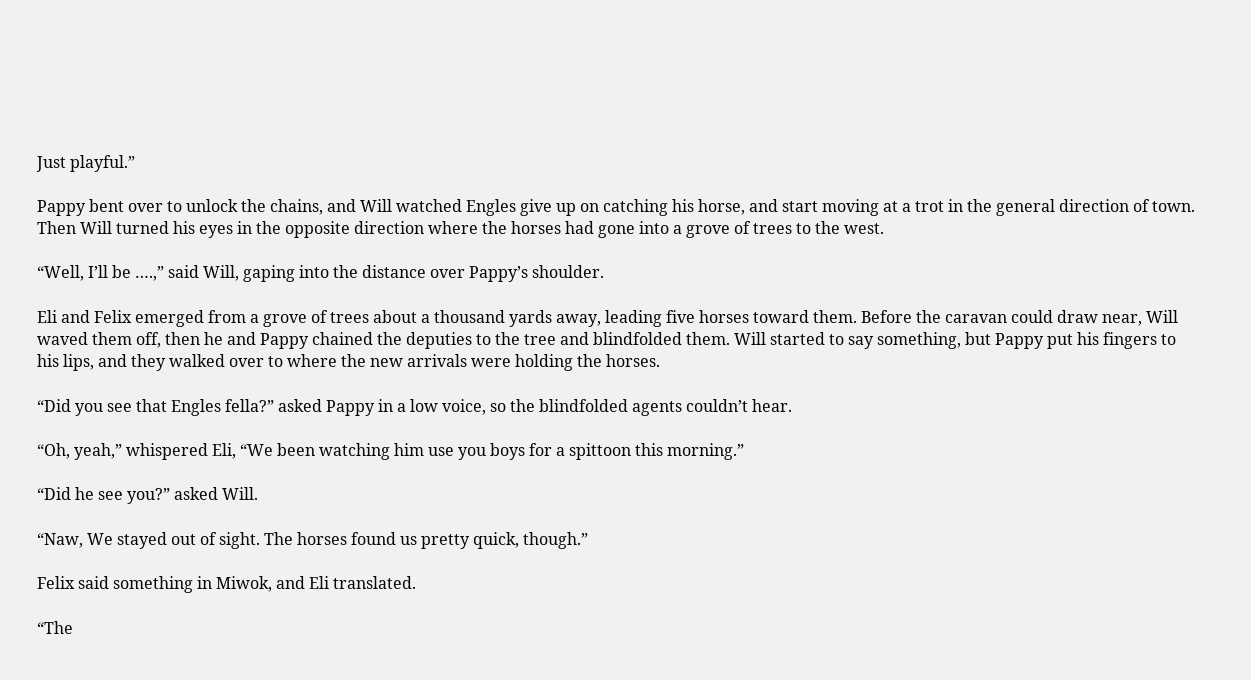Just playful.”

Pappy bent over to unlock the chains, and Will watched Engles give up on catching his horse, and start moving at a trot in the general direction of town. Then Will turned his eyes in the opposite direction where the horses had gone into a grove of trees to the west.

“Well, I’ll be ….,” said Will, gaping into the distance over Pappy’s shoulder.

Eli and Felix emerged from a grove of trees about a thousand yards away, leading five horses toward them. Before the caravan could draw near, Will waved them off, then he and Pappy chained the deputies to the tree and blindfolded them. Will started to say something, but Pappy put his fingers to his lips, and they walked over to where the new arrivals were holding the horses.

“Did you see that Engles fella?” asked Pappy in a low voice, so the blindfolded agents couldn’t hear.

“Oh, yeah,” whispered Eli, “We been watching him use you boys for a spittoon this morning.”

“Did he see you?” asked Will.

“Naw, We stayed out of sight. The horses found us pretty quick, though.”

Felix said something in Miwok, and Eli translated.

“The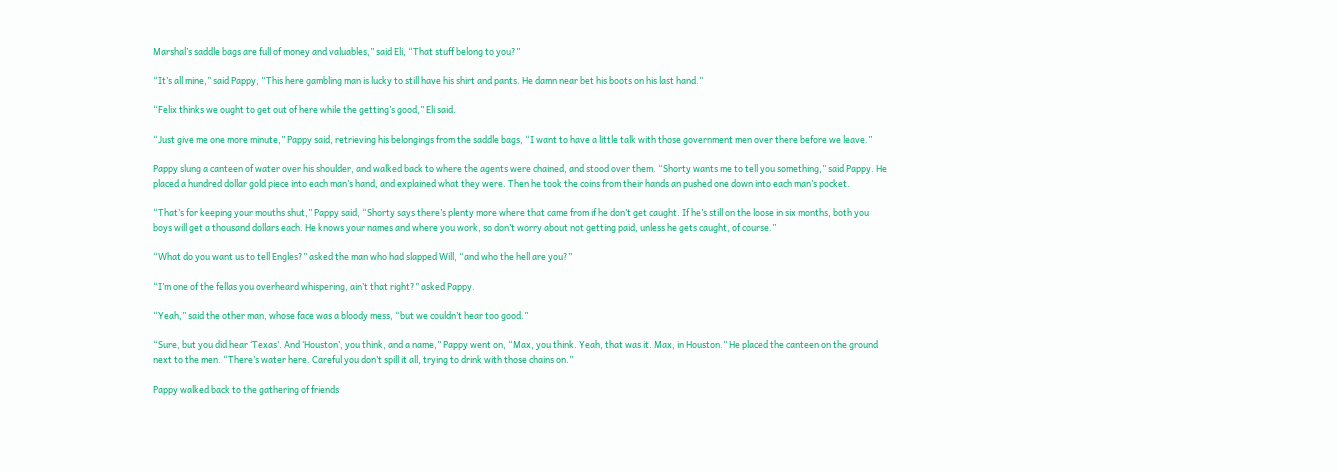Marshal’s saddle bags are full of money and valuables,” said Eli, “That stuff belong to you?”

“It’s all mine,” said Pappy, “This here gambling man is lucky to still have his shirt and pants. He damn near bet his boots on his last hand.”

“Felix thinks we ought to get out of here while the getting’s good,” Eli said.

“Just give me one more minute,” Pappy said, retrieving his belongings from the saddle bags, “I want to have a little talk with those government men over there before we leave.”

Pappy slung a canteen of water over his shoulder, and walked back to where the agents were chained, and stood over them. “Shorty wants me to tell you something,” said Pappy. He placed a hundred dollar gold piece into each man’s hand, and explained what they were. Then he took the coins from their hands an pushed one down into each man’s pocket.

“That’s for keeping your mouths shut,” Pappy said, “Shorty says there’s plenty more where that came from if he don’t get caught. If he’s still on the loose in six months, both you boys will get a thousand dollars each. He knows your names and where you work, so don’t worry about not getting paid, unless he gets caught, of course.”

“What do you want us to tell Engles?” asked the man who had slapped Will, “and who the hell are you?”

“I’m one of the fellas you overheard whispering, ain’t that right?” asked Pappy.

“Yeah,” said the other man, whose face was a bloody mess, “but we couldn’t hear too good.”

“Sure, but you did hear ‘Texas’. And ‘Houston’, you think, and a name,” Pappy went on, “Max, you think. Yeah, that was it. Max, in Houston.” He placed the canteen on the ground next to the men. “There’s water here. Careful you don’t spill it all, trying to drink with those chains on.”

Pappy walked back to the gathering of friends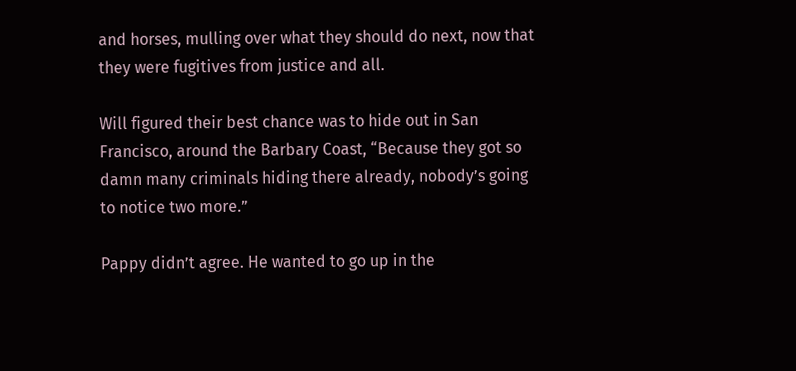and horses, mulling over what they should do next, now that they were fugitives from justice and all.

Will figured their best chance was to hide out in San Francisco, around the Barbary Coast, “Because they got so damn many criminals hiding there already, nobody’s going to notice two more.”

Pappy didn’t agree. He wanted to go up in the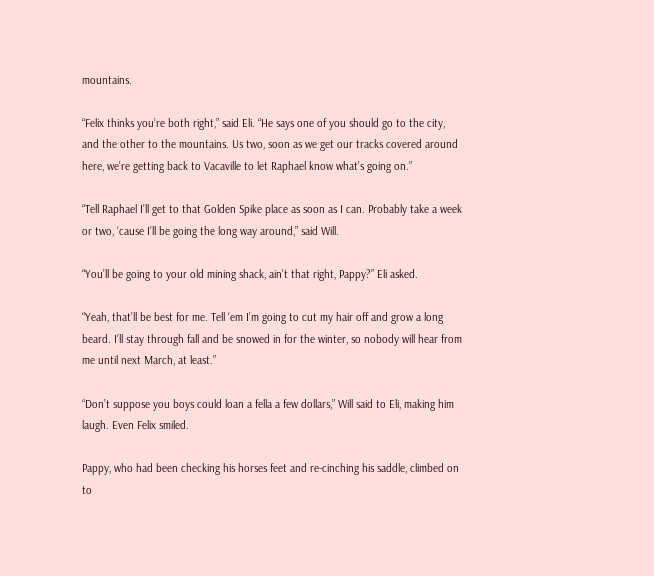mountains.

“Felix thinks you’re both right,” said Eli. “He says one of you should go to the city, and the other to the mountains. Us two, soon as we get our tracks covered around here, we’re getting back to Vacaville to let Raphael know what’s going on.”

“Tell Raphael I’ll get to that Golden Spike place as soon as I can. Probably take a week or two, ‘cause I’ll be going the long way around,” said Will.

“You’ll be going to your old mining shack, ain’t that right, Pappy?” Eli asked.

“Yeah, that’ll be best for me. Tell ‘em I’m going to cut my hair off and grow a long beard. I’ll stay through fall and be snowed in for the winter, so nobody will hear from me until next March, at least.”

“Don’t suppose you boys could loan a fella a few dollars,” Will said to Eli, making him laugh. Even Felix smiled.

Pappy, who had been checking his horses feet and re-cinching his saddle, climbed on to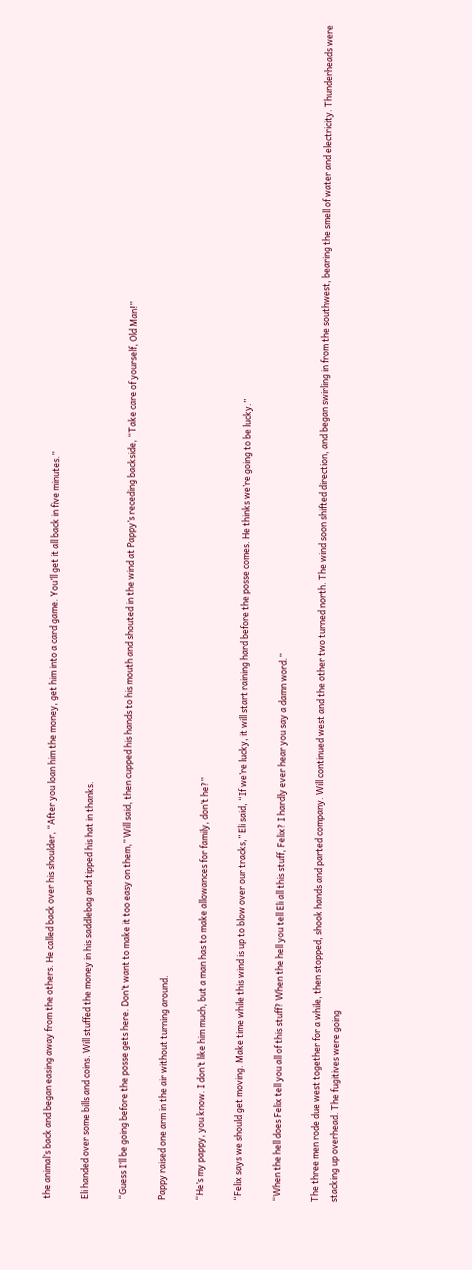the animal’s back and began easing away from the others. He called back over his shoulder, “After you loan him the money, get him into a card game. You’ll get it all back in five minutes.”

Eli handed over some bills and coins. Will stuffed the money in his saddlebag and tipped his hat in thanks.

“Guess I’ll be going before the posse gets here. Don’t want to make it too easy on them,” Will said, then cupped his hands to his mouth and shouted in the wind at Pappy’s receding backside, “Take care of yourself, Old Man!”

Pappy raised one arm in the air without turning around.

“He’s my pappy, you know. I don’t like him much, but a man has to make allowances for family, don’t he?”

“Felix says we should get moving. Make time while this wind is up to blow over our tracks,” Eli said, “If we’re lucky, it will start raining hard before the posse comes. He thinks we’re going to be lucky.”

“When the hell does Felix tell you all of this stuff? When the hell you tell Eli all this stuff, Felix? I hardly ever hear you say a damn word.”

The three men rode due west together for a while, then stopped, shook hands and parted company. Will continued west and the other two turned north. The wind soon shifted direction, and began swirling in from the southwest, bearing the smell of water and electricity. Thunderheads were stacking up overhead. The fugitives were going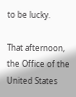to be lucky.

That afternoon, the Office of the United States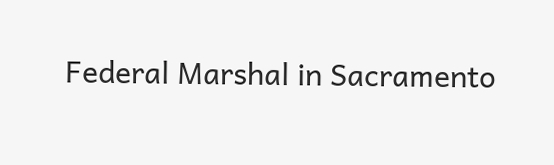Federal Marshal in Sacramento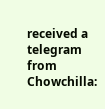received a telegram from Chowchilla: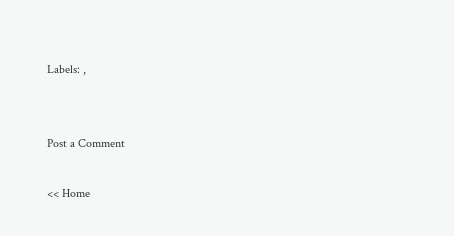Labels: ,


Post a Comment

<< Home